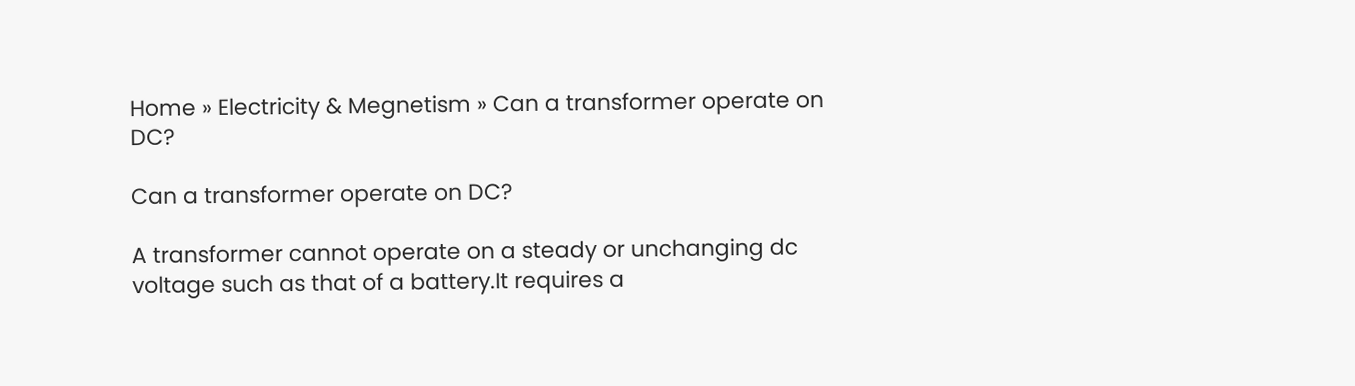Home » Electricity & Megnetism » Can a transformer operate on DC?

Can a transformer operate on DC?

A transformer cannot operate on a steady or unchanging dc voltage such as that of a battery.It requires a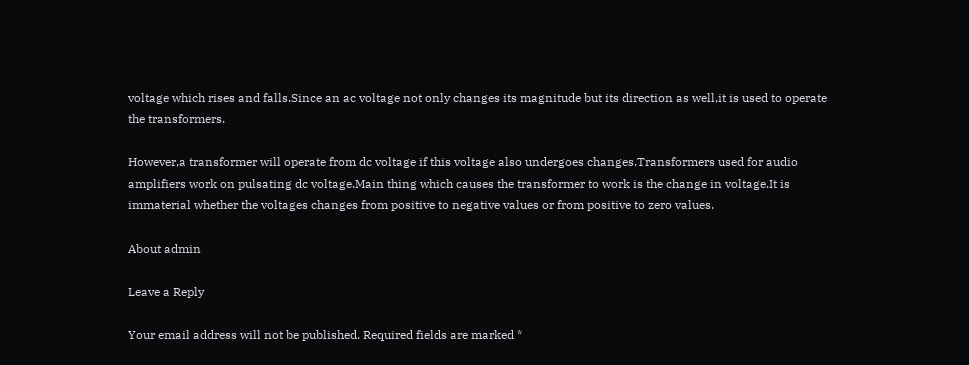voltage which rises and falls.Since an ac voltage not only changes its magnitude but its direction as well,it is used to operate the transformers.

However,a transformer will operate from dc voltage if this voltage also undergoes changes.Transformers used for audio amplifiers work on pulsating dc voltage.Main thing which causes the transformer to work is the change in voltage.It is immaterial whether the voltages changes from positive to negative values or from positive to zero values.

About admin

Leave a Reply

Your email address will not be published. Required fields are marked *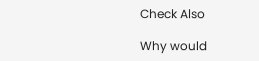Check Also

Why would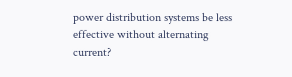power distribution systems be less effective without alternating current?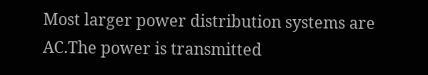Most larger power distribution systems are AC.The power is transmitted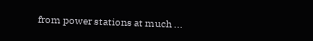from power stations at much ...